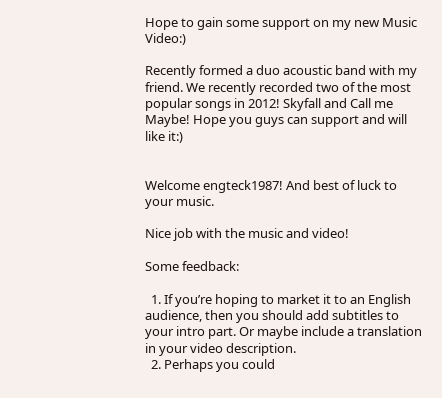Hope to gain some support on my new Music Video:)

Recently formed a duo acoustic band with my friend. We recently recorded two of the most popular songs in 2012! Skyfall and Call me Maybe! Hope you guys can support and will like it:)


Welcome engteck1987! And best of luck to your music.

Nice job with the music and video!

Some feedback:

  1. If you’re hoping to market it to an English audience, then you should add subtitles to your intro part. Or maybe include a translation in your video description.
  2. Perhaps you could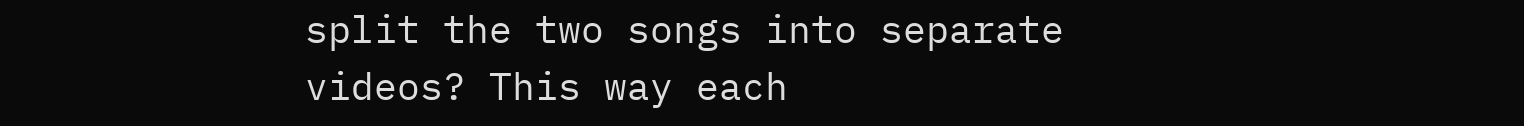split the two songs into separate videos? This way each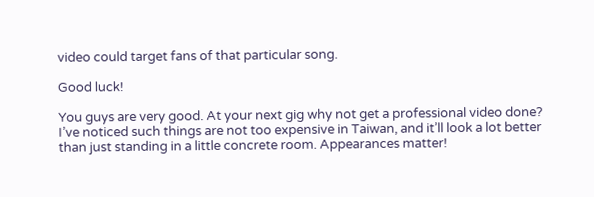video could target fans of that particular song.

Good luck!

You guys are very good. At your next gig why not get a professional video done? I’ve noticed such things are not too expensive in Taiwan, and it’ll look a lot better than just standing in a little concrete room. Appearances matter!